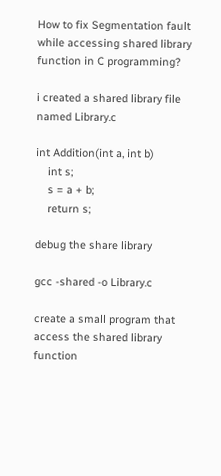How to fix Segmentation fault while accessing shared library function in C programming?

i created a shared library file named Library.c

int Addition(int a, int b)
    int s;
    s = a + b;
    return s;

debug the share library

gcc -shared -o Library.c

create a small program that access the shared library function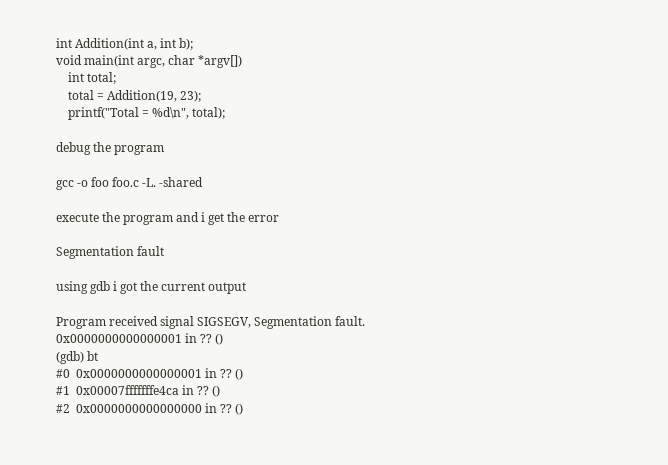int Addition(int a, int b);
void main(int argc, char *argv[])
    int total;
    total = Addition(19, 23);
    printf("Total = %d\n", total);

debug the program

gcc -o foo foo.c -L. -shared

execute the program and i get the error

Segmentation fault

using gdb i got the current output

Program received signal SIGSEGV, Segmentation fault.
0x0000000000000001 in ?? ()
(gdb) bt
#0  0x0000000000000001 in ?? ()
#1  0x00007fffffffe4ca in ?? ()
#2  0x0000000000000000 in ?? ()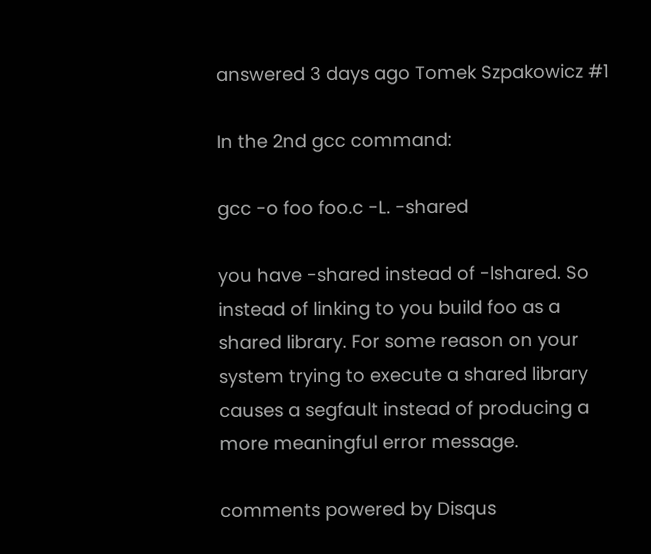answered 3 days ago Tomek Szpakowicz #1

In the 2nd gcc command:

gcc -o foo foo.c -L. -shared

you have -shared instead of -lshared. So instead of linking to you build foo as a shared library. For some reason on your system trying to execute a shared library causes a segfault instead of producing a more meaningful error message.

comments powered by Disqus